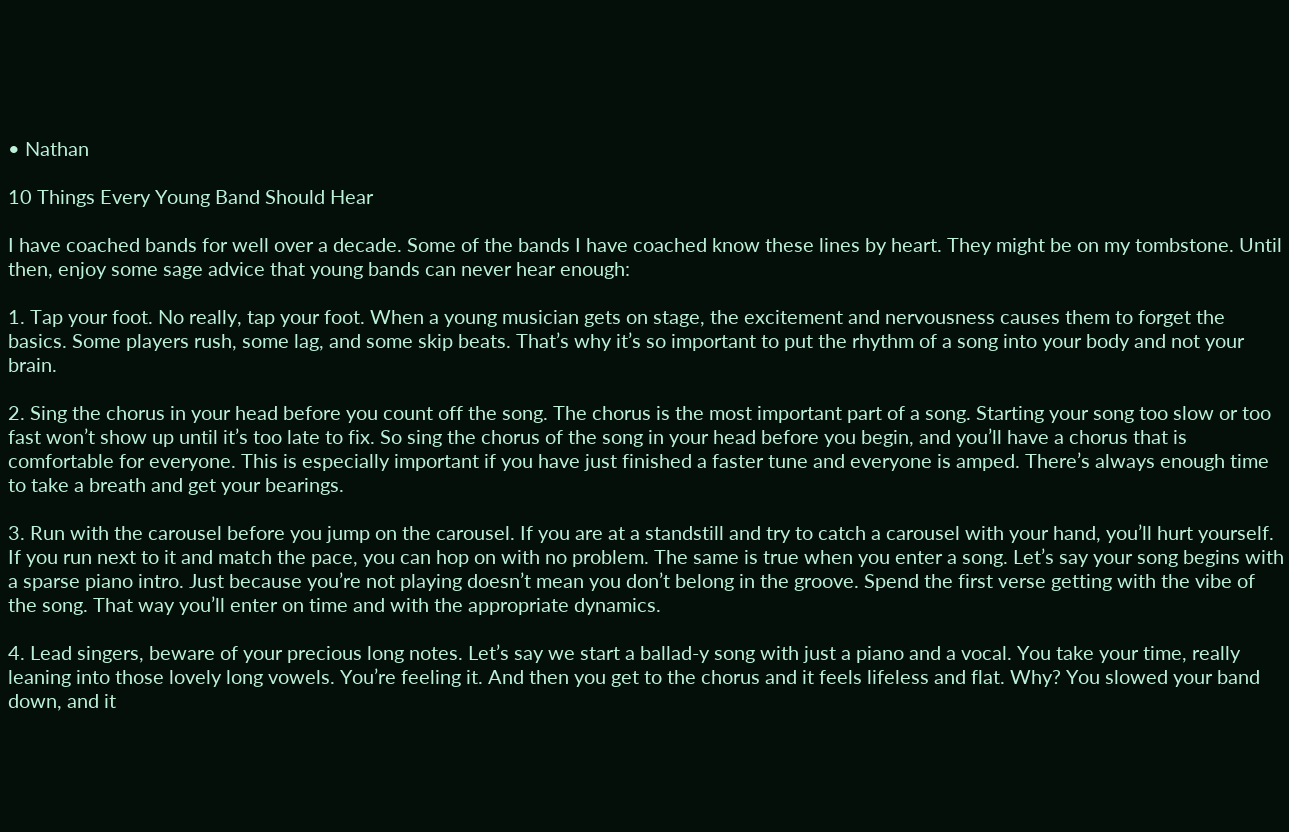• Nathan

10 Things Every Young Band Should Hear

I have coached bands for well over a decade. Some of the bands I have coached know these lines by heart. They might be on my tombstone. Until then, enjoy some sage advice that young bands can never hear enough:

1. Tap your foot. No really, tap your foot. When a young musician gets on stage, the excitement and nervousness causes them to forget the basics. Some players rush, some lag, and some skip beats. That’s why it’s so important to put the rhythm of a song into your body and not your brain.

2. Sing the chorus in your head before you count off the song. The chorus is the most important part of a song. Starting your song too slow or too fast won’t show up until it’s too late to fix. So sing the chorus of the song in your head before you begin, and you’ll have a chorus that is comfortable for everyone. This is especially important if you have just finished a faster tune and everyone is amped. There’s always enough time to take a breath and get your bearings.

3. Run with the carousel before you jump on the carousel. If you are at a standstill and try to catch a carousel with your hand, you’ll hurt yourself. If you run next to it and match the pace, you can hop on with no problem. The same is true when you enter a song. Let’s say your song begins with a sparse piano intro. Just because you’re not playing doesn’t mean you don’t belong in the groove. Spend the first verse getting with the vibe of the song. That way you’ll enter on time and with the appropriate dynamics.

4. Lead singers, beware of your precious long notes. Let’s say we start a ballad-y song with just a piano and a vocal. You take your time, really leaning into those lovely long vowels. You’re feeling it. And then you get to the chorus and it feels lifeless and flat. Why? You slowed your band down, and it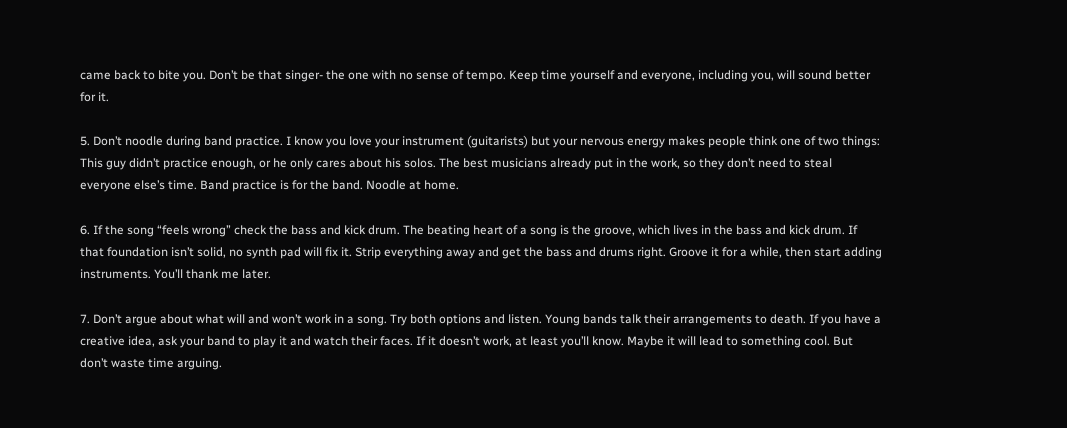came back to bite you. Don’t be that singer- the one with no sense of tempo. Keep time yourself and everyone, including you, will sound better for it.

5. Don’t noodle during band practice. I know you love your instrument (guitarists) but your nervous energy makes people think one of two things: This guy didn’t practice enough, or he only cares about his solos. The best musicians already put in the work, so they don’t need to steal everyone else’s time. Band practice is for the band. Noodle at home.

6. If the song “feels wrong” check the bass and kick drum. The beating heart of a song is the groove, which lives in the bass and kick drum. If that foundation isn’t solid, no synth pad will fix it. Strip everything away and get the bass and drums right. Groove it for a while, then start adding instruments. You’ll thank me later.

7. Don’t argue about what will and won’t work in a song. Try both options and listen. Young bands talk their arrangements to death. If you have a creative idea, ask your band to play it and watch their faces. If it doesn’t work, at least you’ll know. Maybe it will lead to something cool. But don’t waste time arguing.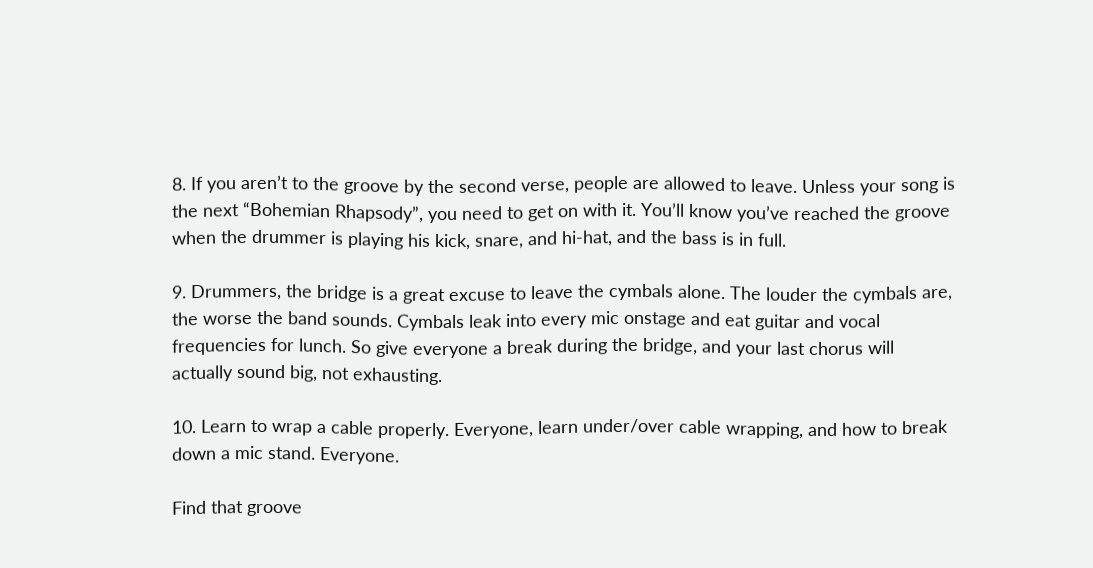8. If you aren’t to the groove by the second verse, people are allowed to leave. Unless your song is the next “Bohemian Rhapsody”, you need to get on with it. You’ll know you’ve reached the groove when the drummer is playing his kick, snare, and hi-hat, and the bass is in full.

9. Drummers, the bridge is a great excuse to leave the cymbals alone. The louder the cymbals are, the worse the band sounds. Cymbals leak into every mic onstage and eat guitar and vocal frequencies for lunch. So give everyone a break during the bridge, and your last chorus will actually sound big, not exhausting.

10. Learn to wrap a cable properly. Everyone, learn under/over cable wrapping, and how to break down a mic stand. Everyone.

Find that groove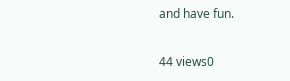and have fun.

44 views0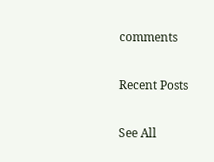comments

Recent Posts

See All